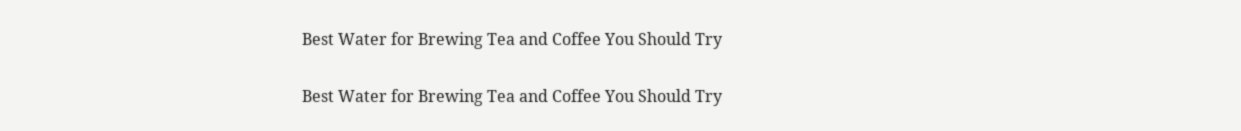Best Water for Brewing Tea and Coffee You Should Try

Best Water for Brewing Tea and Coffee You Should Try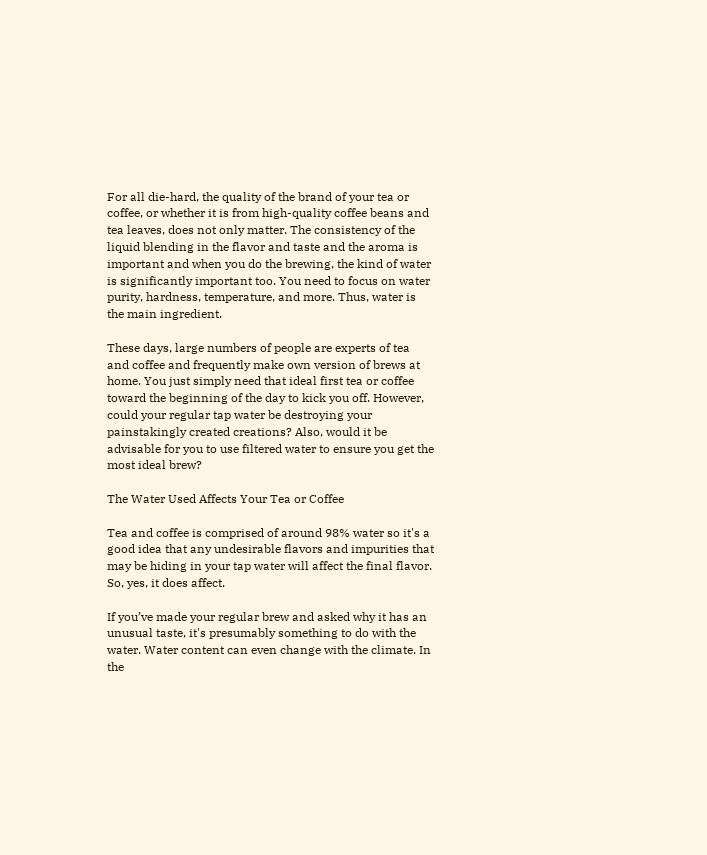For all die-hard, the quality of the brand of your tea or coffee, or whether it is from high-quality coffee beans and tea leaves, does not only matter. The consistency of the liquid blending in the flavor and taste and the aroma is important and when you do the brewing, the kind of water is significantly important too. You need to focus on water purity, hardness, temperature, and more. Thus, water is the main ingredient.

These days, large numbers of people are experts of tea and coffee and frequently make own version of brews at home. You just simply need that ideal first tea or coffee toward the beginning of the day to kick you off. However, could your regular tap water be destroying your painstakingly created creations? Also, would it be advisable for you to use filtered water to ensure you get the most ideal brew?

The Water Used Affects Your Tea or Coffee

Tea and coffee is comprised of around 98% water so it's a good idea that any undesirable flavors and impurities that may be hiding in your tap water will affect the final flavor. So, yes, it does affect.

If you’ve made your regular brew and asked why it has an unusual taste, it's presumably something to do with the water. Water content can even change with the climate. In the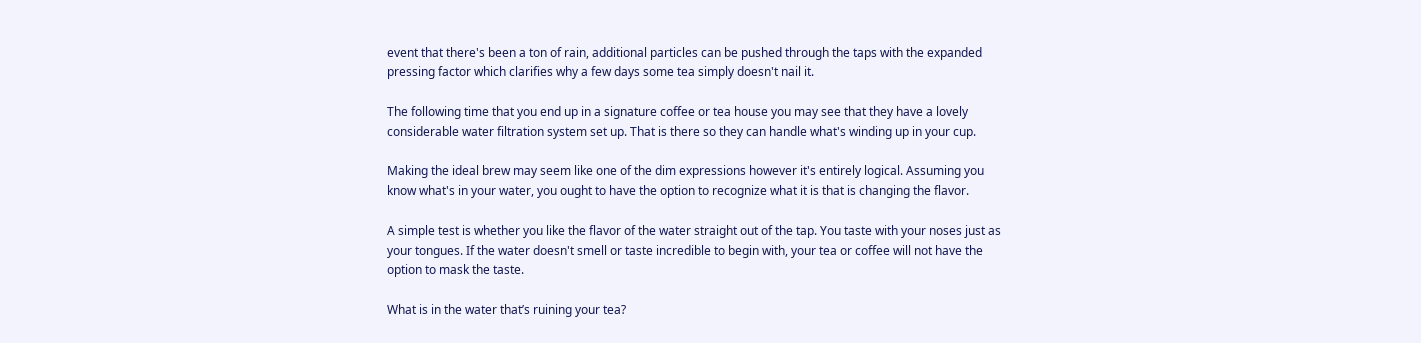event that there's been a ton of rain, additional particles can be pushed through the taps with the expanded pressing factor which clarifies why a few days some tea simply doesn't nail it.

The following time that you end up in a signature coffee or tea house you may see that they have a lovely considerable water filtration system set up. That is there so they can handle what's winding up in your cup.

Making the ideal brew may seem like one of the dim expressions however it's entirely logical. Assuming you know what's in your water, you ought to have the option to recognize what it is that is changing the flavor.

A simple test is whether you like the flavor of the water straight out of the tap. You taste with your noses just as your tongues. If the water doesn't smell or taste incredible to begin with, your tea or coffee will not have the option to mask the taste.

What is in the water that’s ruining your tea?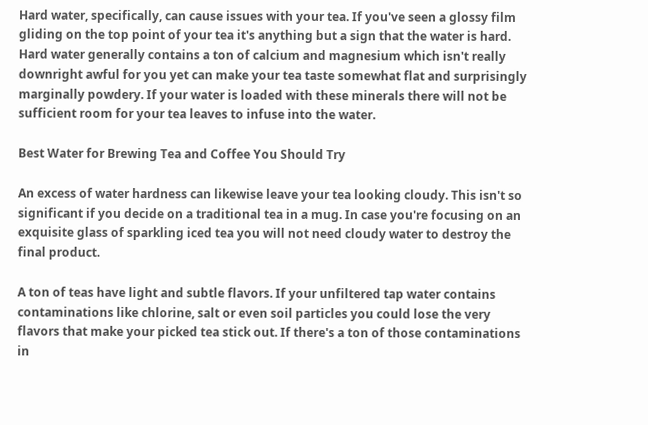Hard water, specifically, can cause issues with your tea. If you've seen a glossy film gliding on the top point of your tea it's anything but a sign that the water is hard. Hard water generally contains a ton of calcium and magnesium which isn't really downright awful for you yet can make your tea taste somewhat flat and surprisingly marginally powdery. If your water is loaded with these minerals there will not be sufficient room for your tea leaves to infuse into the water.

Best Water for Brewing Tea and Coffee You Should Try

An excess of water hardness can likewise leave your tea looking cloudy. This isn't so significant if you decide on a traditional tea in a mug. In case you're focusing on an exquisite glass of sparkling iced tea you will not need cloudy water to destroy the final product.

A ton of teas have light and subtle flavors. If your unfiltered tap water contains contaminations like chlorine, salt or even soil particles you could lose the very flavors that make your picked tea stick out. If there's a ton of those contaminations in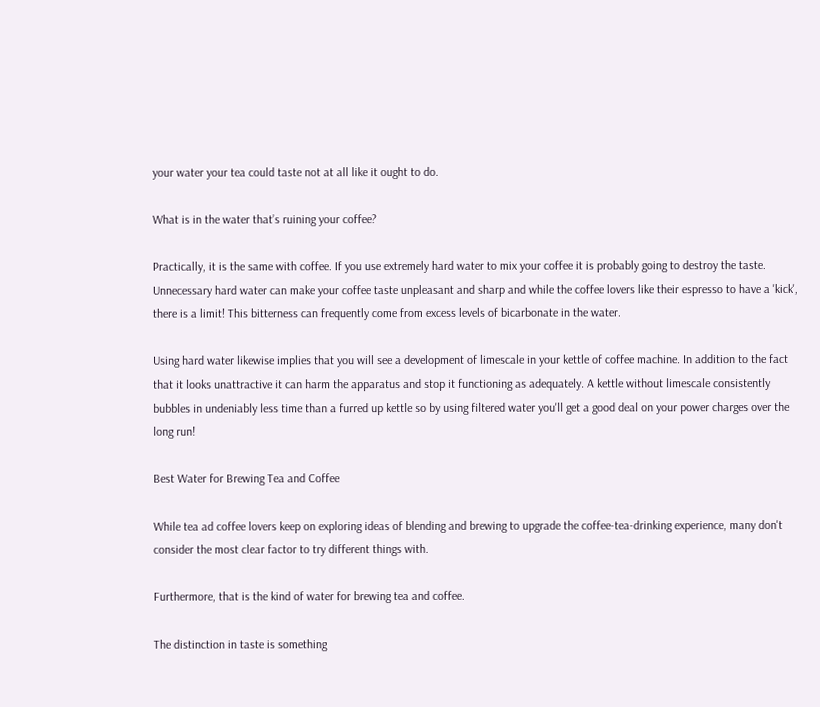your water your tea could taste not at all like it ought to do.

What is in the water that’s ruining your coffee?

Practically, it is the same with coffee. If you use extremely hard water to mix your coffee it is probably going to destroy the taste. Unnecessary hard water can make your coffee taste unpleasant and sharp and while the coffee lovers like their espresso to have a 'kick', there is a limit! This bitterness can frequently come from excess levels of bicarbonate in the water.

Using hard water likewise implies that you will see a development of limescale in your kettle of coffee machine. In addition to the fact that it looks unattractive it can harm the apparatus and stop it functioning as adequately. A kettle without limescale consistently bubbles in undeniably less time than a furred up kettle so by using filtered water you'll get a good deal on your power charges over the long run!

Best Water for Brewing Tea and Coffee

While tea ad coffee lovers keep on exploring ideas of blending and brewing to upgrade the coffee-tea-drinking experience, many don't consider the most clear factor to try different things with.

Furthermore, that is the kind of water for brewing tea and coffee.

The distinction in taste is something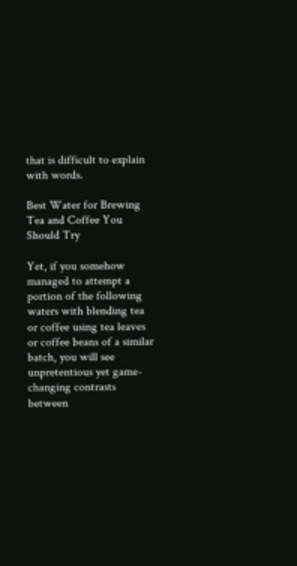that is difficult to explain with words.

Best Water for Brewing Tea and Coffee You Should Try

Yet, if you somehow managed to attempt a portion of the following waters with blending tea or coffee using tea leaves or coffee beans of a similar batch, you will see unpretentious yet game-changing contrasts between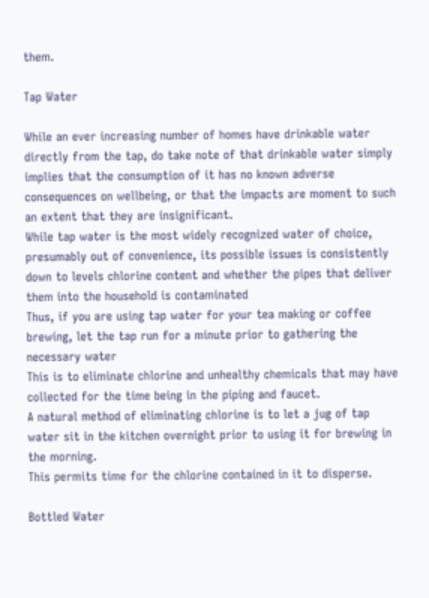them.

Tap Water

While an ever increasing number of homes have drinkable water directly from the tap, do take note of that drinkable water simply implies that the consumption of it has no known adverse consequences on wellbeing, or that the impacts are moment to such an extent that they are insignificant.
While tap water is the most widely recognized water of choice, presumably out of convenience, its possible issues is consistently down to levels chlorine content and whether the pipes that deliver them into the household is contaminated
Thus, if you are using tap water for your tea making or coffee brewing, let the tap run for a minute prior to gathering the necessary water
This is to eliminate chlorine and unhealthy chemicals that may have collected for the time being in the piping and faucet.
A natural method of eliminating chlorine is to let a jug of tap water sit in the kitchen overnight prior to using it for brewing in the morning.
This permits time for the chlorine contained in it to disperse.

Bottled Water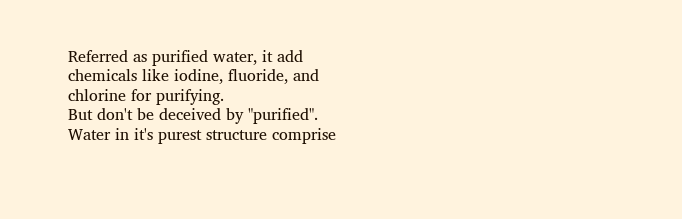Referred as purified water, it add chemicals like iodine, fluoride, and chlorine for purifying.
But don't be deceived by "purified".
Water in it's purest structure comprise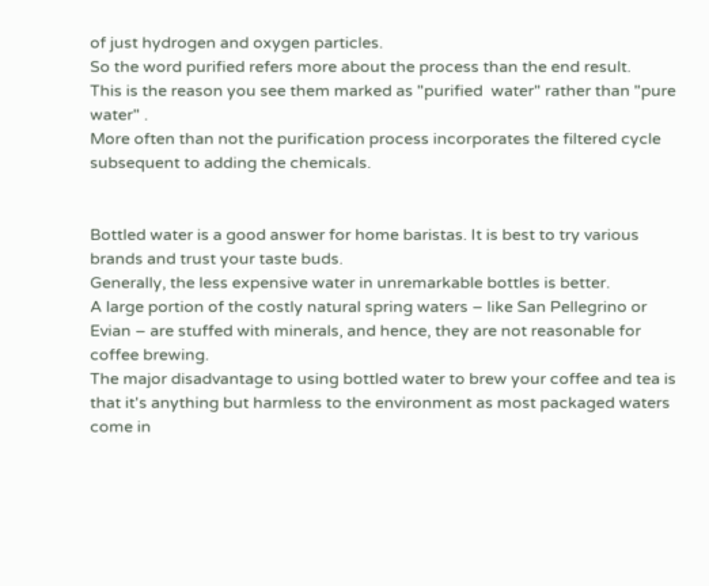of just hydrogen and oxygen particles.
So the word purified refers more about the process than the end result.
This is the reason you see them marked as "purified  water" rather than "pure water" .
More often than not the purification process incorporates the filtered cycle subsequent to adding the chemicals.


Bottled water is a good answer for home baristas. It is best to try various brands and trust your taste buds.
Generally, the less expensive water in unremarkable bottles is better.
A large portion of the costly natural spring waters – like San Pellegrino or Evian – are stuffed with minerals, and hence, they are not reasonable for coffee brewing.
The major disadvantage to using bottled water to brew your coffee and tea is that it's anything but harmless to the environment as most packaged waters come in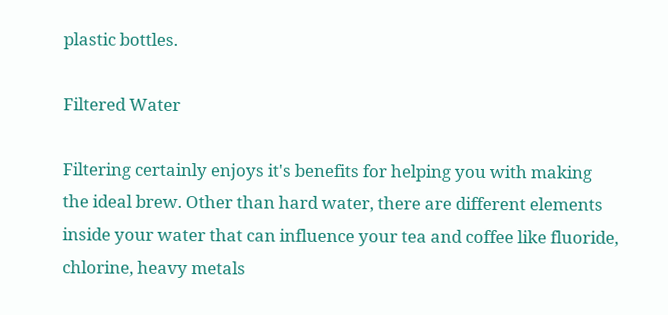plastic bottles.

Filtered Water

Filtering certainly enjoys it's benefits for helping you with making the ideal brew. Other than hard water, there are different elements inside your water that can influence your tea and coffee like fluoride, chlorine, heavy metals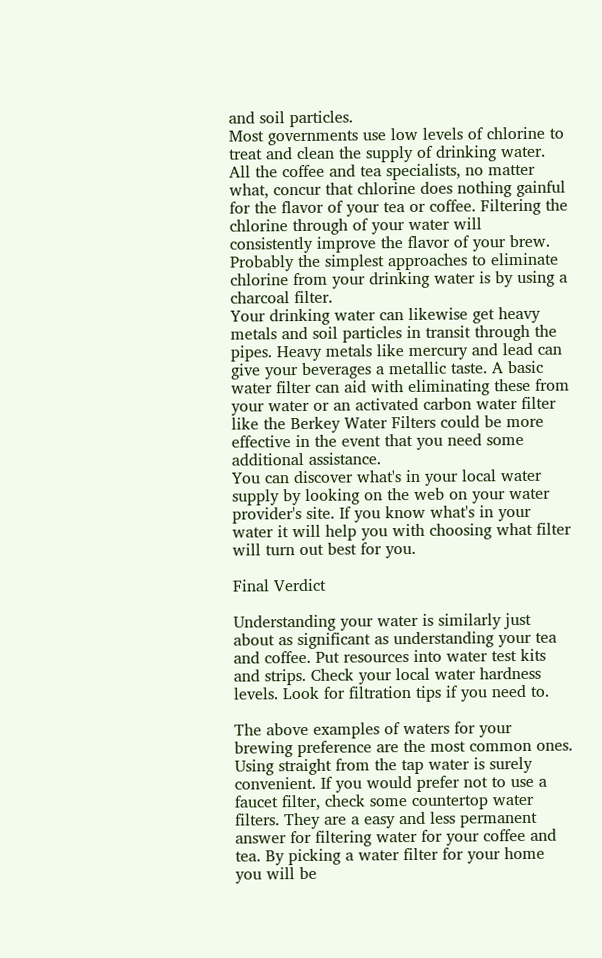and soil particles.
Most governments use low levels of chlorine to treat and clean the supply of drinking water. All the coffee and tea specialists, no matter what, concur that chlorine does nothing gainful for the flavor of your tea or coffee. Filtering the chlorine through of your water will consistently improve the flavor of your brew. Probably the simplest approaches to eliminate chlorine from your drinking water is by using a charcoal filter.
Your drinking water can likewise get heavy metals and soil particles in transit through the pipes. Heavy metals like mercury and lead can give your beverages a metallic taste. A basic water filter can aid with eliminating these from your water or an activated carbon water filter like the Berkey Water Filters could be more effective in the event that you need some additional assistance.
You can discover what's in your local water supply by looking on the web on your water provider's site. If you know what's in your water it will help you with choosing what filter will turn out best for you.

Final Verdict

Understanding your water is similarly just about as significant as understanding your tea and coffee. Put resources into water test kits and strips. Check your local water hardness levels. Look for filtration tips if you need to.

The above examples of waters for your brewing preference are the most common ones. Using straight from the tap water is surely convenient. If you would prefer not to use a faucet filter, check some countertop water filters. They are a easy and less permanent answer for filtering water for your coffee and tea. By picking a water filter for your home you will be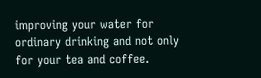improving your water for ordinary drinking and not only for your tea and coffee.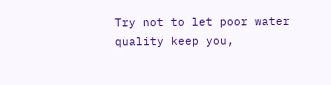Try not to let poor water quality keep you,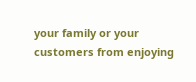your family or your customers from enjoying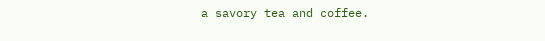a savory tea and coffee.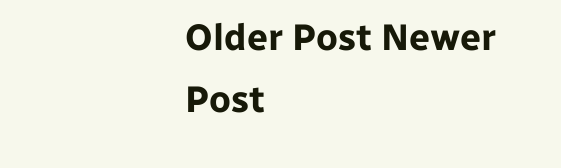Older Post Newer Post